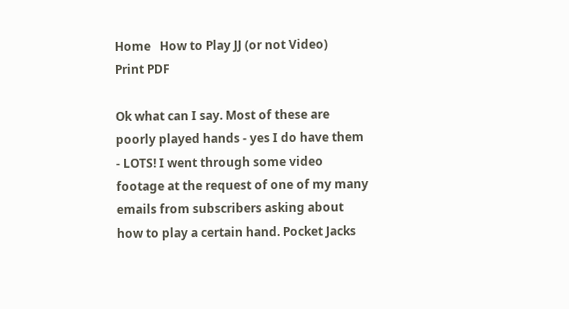Home   How to Play JJ (or not Video)
Print PDF

Ok what can I say. Most of these are poorly played hands - yes I do have them - LOTS! I went through some video footage at the request of one of my many emails from subscribers asking about how to play a certain hand. Pocket Jacks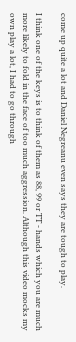come up quite a lot and Daniel Negreanu even says they are tough to play.

I think one of the keys is to think of them as 88, 99 or TT - hands which you are much more likely to fold in the face of too much aggression. Although this video mocks my own play a lot, I had to go through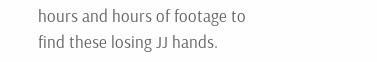hours and hours of footage to find these losing JJ hands.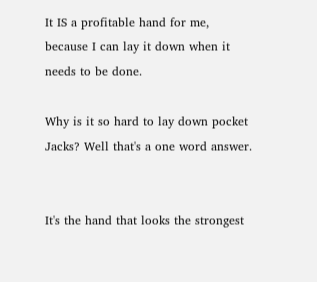It IS a profitable hand for me, because I can lay it down when it needs to be done.

Why is it so hard to lay down pocket Jacks? Well that's a one word answer.


It's the hand that looks the strongest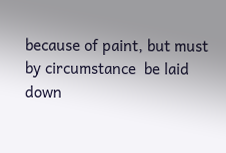because of paint, but must by circumstance  be laid down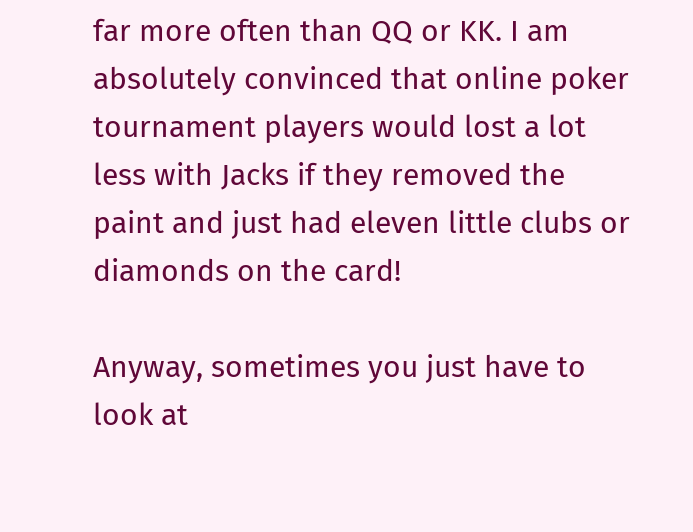far more often than QQ or KK. I am absolutely convinced that online poker tournament players would lost a lot less with Jacks if they removed the paint and just had eleven little clubs or diamonds on the card!

Anyway, sometimes you just have to look at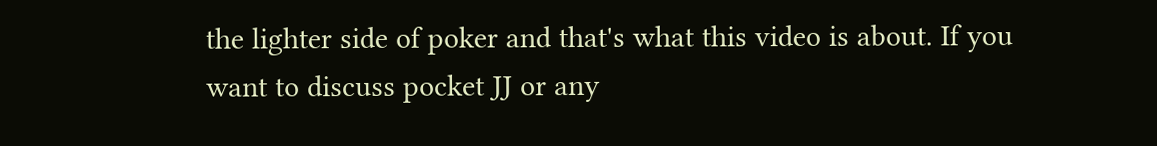the lighter side of poker and that's what this video is about. If you want to discuss pocket JJ or any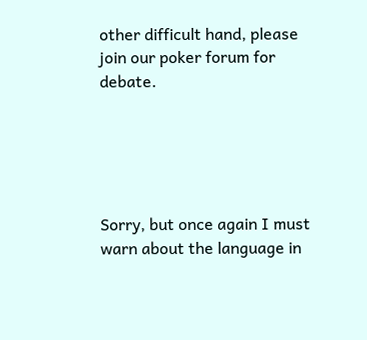other difficult hand, please join our poker forum for debate.





Sorry, but once again I must warn about the language in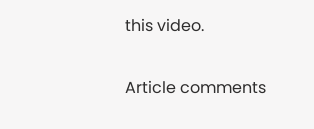this video.


Article comments